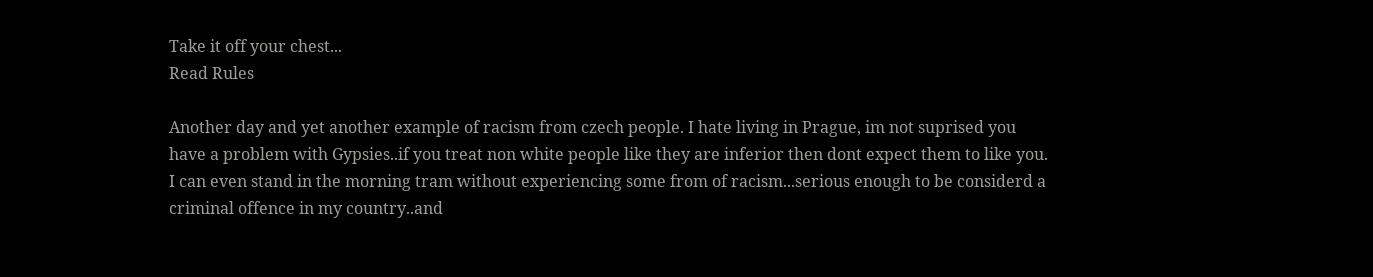Take it off your chest...
Read Rules

Another day and yet another example of racism from czech people. I hate living in Prague, im not suprised you have a problem with Gypsies..if you treat non white people like they are inferior then dont expect them to like you. I can even stand in the morning tram without experiencing some from of racism...serious enough to be considerd a criminal offence in my country..and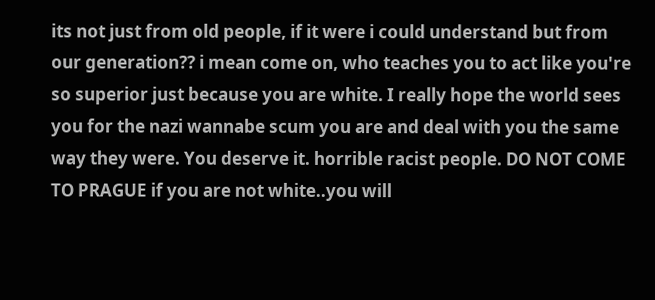its not just from old people, if it were i could understand but from our generation?? i mean come on, who teaches you to act like you're so superior just because you are white. I really hope the world sees you for the nazi wannabe scum you are and deal with you the same way they were. You deserve it. horrible racist people. DO NOT COME TO PRAGUE if you are not white..you will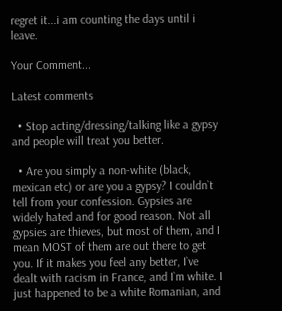regret it...i am counting the days until i leave.

Your Comment...

Latest comments

  • Stop acting/dressing/talking like a gypsy and people will treat you better.

  • Are you simply a non-white (black, mexican etc) or are you a gypsy? I couldn`t tell from your confession. Gypsies are widely hated and for good reason. Not all gypsies are thieves, but most of them, and I mean MOST of them are out there to get you. If it makes you feel any better, I`ve dealt with racism in France, and I`m white. I just happened to be a white Romanian, and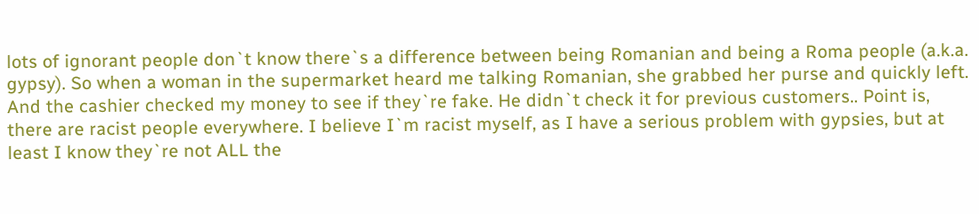lots of ignorant people don`t know there`s a difference between being Romanian and being a Roma people (a.k.a. gypsy). So when a woman in the supermarket heard me talking Romanian, she grabbed her purse and quickly left. And the cashier checked my money to see if they`re fake. He didn`t check it for previous customers.. Point is, there are racist people everywhere. I believe I`m racist myself, as I have a serious problem with gypsies, but at least I know they`re not ALL the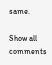same.

Show all comments